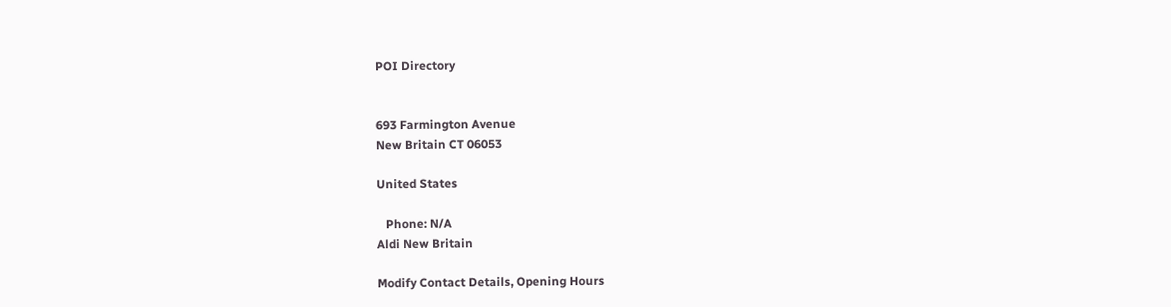POI Directory


693 Farmington Avenue
New Britain CT 06053

United States

   Phone: N/A
Aldi New Britain

Modify Contact Details, Opening Hours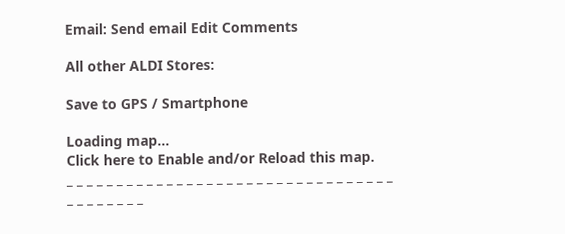Email: Send email Edit Comments

All other ALDI Stores:

Save to GPS / Smartphone

Loading map...
Click here to Enable and/or Reload this map.
_ _ _ _ _ _ _ _ _ _ _ _ _ _ _ _ _ _ _ _ _ _ _ _ _ _ _ _ _ _ _ _ _ _ _ _ _ _ _ _ _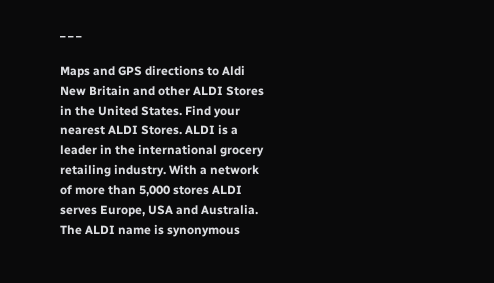_ _ _

Maps and GPS directions to Aldi New Britain and other ALDI Stores in the United States. Find your nearest ALDI Stores. ALDI is a leader in the international grocery retailing industry. With a network of more than 5,000 stores ALDI serves Europe, USA and Australia. The ALDI name is synonymous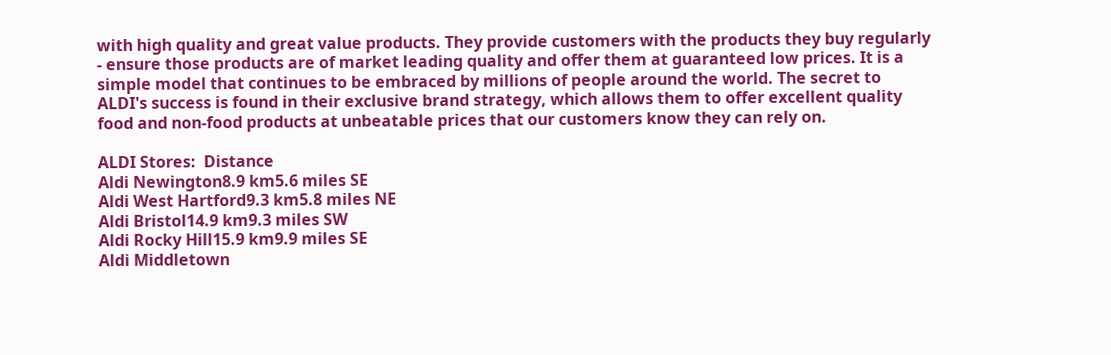with high quality and great value products. They provide customers with the products they buy regularly - ensure those products are of market leading quality and offer them at guaranteed low prices. It is a simple model that continues to be embraced by millions of people around the world. The secret to ALDI's success is found in their exclusive brand strategy, which allows them to offer excellent quality food and non-food products at unbeatable prices that our customers know they can rely on.

ALDI Stores:  Distance
Aldi Newington8.9 km5.6 miles SE
Aldi West Hartford9.3 km5.8 miles NE
Aldi Bristol14.9 km9.3 miles SW
Aldi Rocky Hill15.9 km9.9 miles SE
Aldi Middletown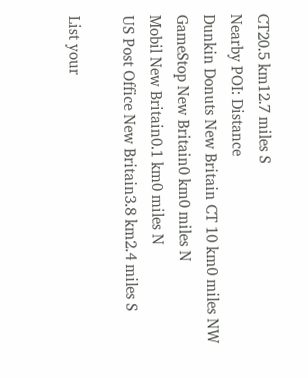CT20.5 km12.7 miles S
Nearby POI: Distance
Dunkin Donuts New Britain CT 10 km0 miles NW
GameStop New Britain0 km0 miles N
Mobil New Britain0.1 km0 miles N
US Post Office New Britain3.8 km2.4 miles S

List your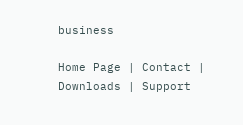business

Home Page | Contact | Downloads | Support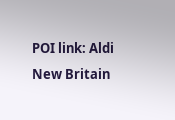POI link: Aldi New Britain